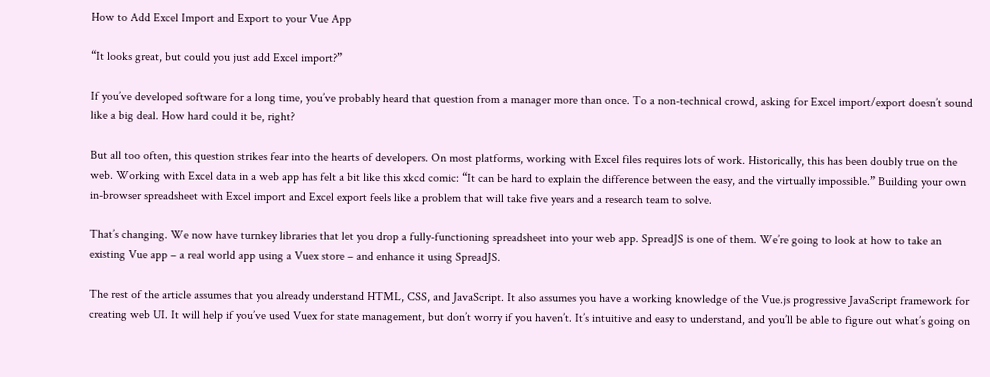How to Add Excel Import and Export to your Vue App

“It looks great, but could you just add Excel import?”

If you’ve developed software for a long time, you’ve probably heard that question from a manager more than once. To a non-technical crowd, asking for Excel import/export doesn’t sound like a big deal. How hard could it be, right?

But all too often, this question strikes fear into the hearts of developers. On most platforms, working with Excel files requires lots of work. Historically, this has been doubly true on the web. Working with Excel data in a web app has felt a bit like this xkcd comic: “It can be hard to explain the difference between the easy, and the virtually impossible.” Building your own in-browser spreadsheet with Excel import and Excel export feels like a problem that will take five years and a research team to solve.

That’s changing. We now have turnkey libraries that let you drop a fully-functioning spreadsheet into your web app. SpreadJS is one of them. We’re going to look at how to take an existing Vue app – a real world app using a Vuex store – and enhance it using SpreadJS.

The rest of the article assumes that you already understand HTML, CSS, and JavaScript. It also assumes you have a working knowledge of the Vue.js progressive JavaScript framework for creating web UI. It will help if you’ve used Vuex for state management, but don’t worry if you haven’t. It’s intuitive and easy to understand, and you’ll be able to figure out what’s going on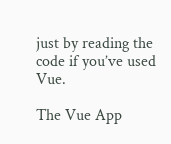just by reading the code if you’ve used Vue.

The Vue App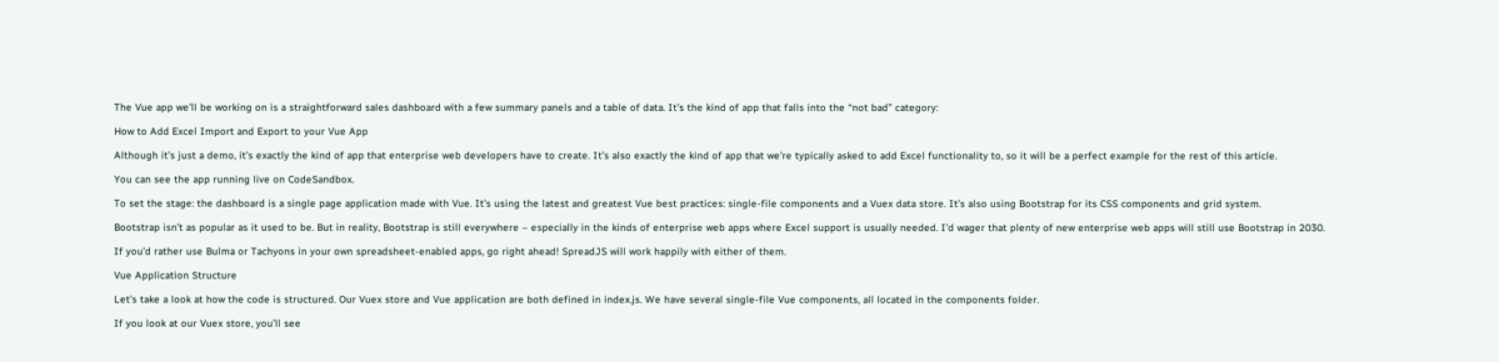The Vue app we’ll be working on is a straightforward sales dashboard with a few summary panels and a table of data. It’s the kind of app that falls into the “not bad” category:

How to Add Excel Import and Export to your Vue App

Although it’s just a demo, it’s exactly the kind of app that enterprise web developers have to create. It’s also exactly the kind of app that we’re typically asked to add Excel functionality to, so it will be a perfect example for the rest of this article.

You can see the app running live on CodeSandbox.

To set the stage: the dashboard is a single page application made with Vue. It’s using the latest and greatest Vue best practices: single-file components and a Vuex data store. It’s also using Bootstrap for its CSS components and grid system.

Bootstrap isn’t as popular as it used to be. But in reality, Bootstrap is still everywhere – especially in the kinds of enterprise web apps where Excel support is usually needed. I’d wager that plenty of new enterprise web apps will still use Bootstrap in 2030.

If you’d rather use Bulma or Tachyons in your own spreadsheet-enabled apps, go right ahead! SpreadJS will work happily with either of them.

Vue Application Structure

Let’s take a look at how the code is structured. Our Vuex store and Vue application are both defined in index.js. We have several single-file Vue components, all located in the components folder.

If you look at our Vuex store, you’ll see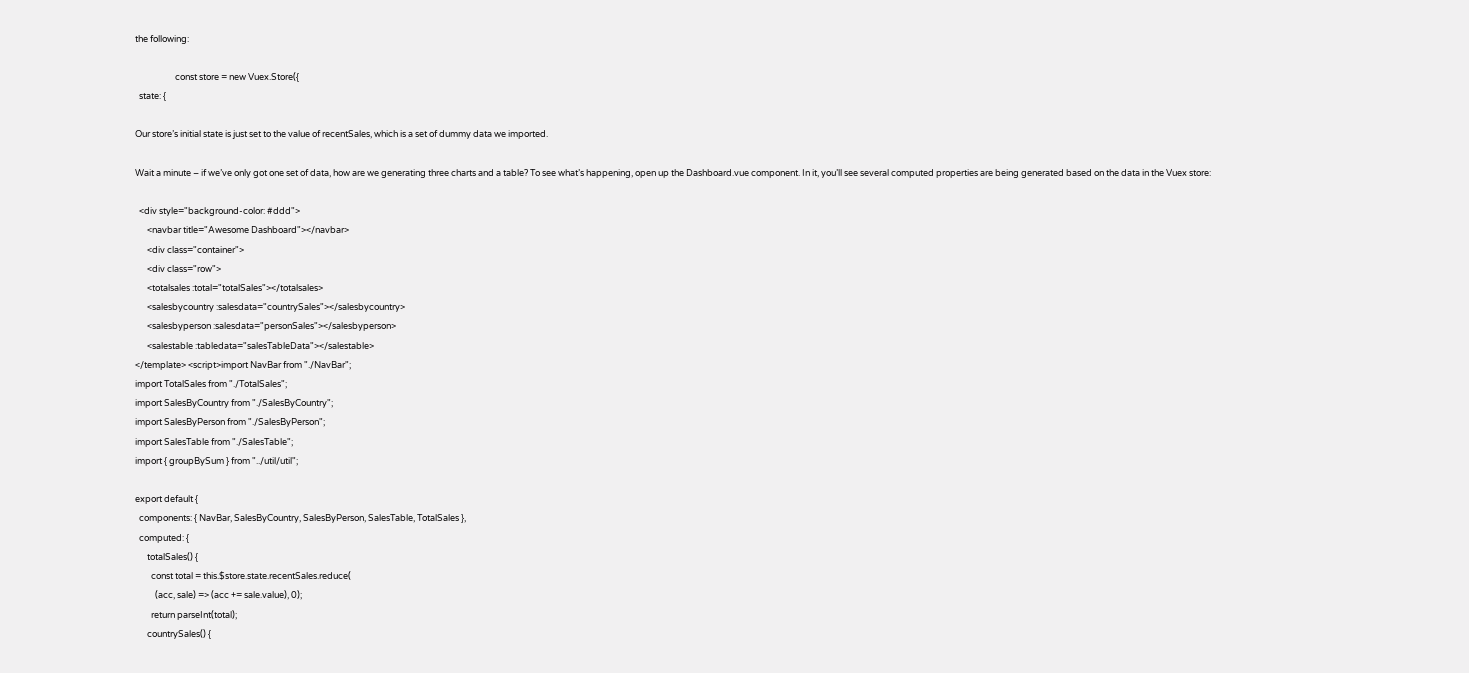the following:

                    const store = new Vuex.Store({
  state: {

Our store’s initial state is just set to the value of recentSales, which is a set of dummy data we imported.

Wait a minute – if we’ve only got one set of data, how are we generating three charts and a table? To see what’s happening, open up the Dashboard.vue component. In it, you’ll see several computed properties are being generated based on the data in the Vuex store:

  <div style="background-color: #ddd">
      <navbar title="Awesome Dashboard"></navbar>
      <div class="container">
      <div class="row">
      <totalsales :total="totalSales"></totalsales>
      <salesbycountry :salesdata="countrySales"></salesbycountry>
      <salesbyperson :salesdata="personSales"></salesbyperson>
      <salestable :tabledata="salesTableData"></salestable>
</template> <script>import NavBar from "./NavBar";
import TotalSales from "./TotalSales";
import SalesByCountry from "./SalesByCountry";
import SalesByPerson from "./SalesByPerson";
import SalesTable from "./SalesTable";
import { groupBySum } from "../util/util";

export default {
  components: { NavBar, SalesByCountry, SalesByPerson, SalesTable, TotalSales },
  computed: {
      totalSales() {
        const total = this.$store.state.recentSales.reduce(
          (acc, sale) => (acc += sale.value), 0);
        return parseInt(total);
      countrySales() {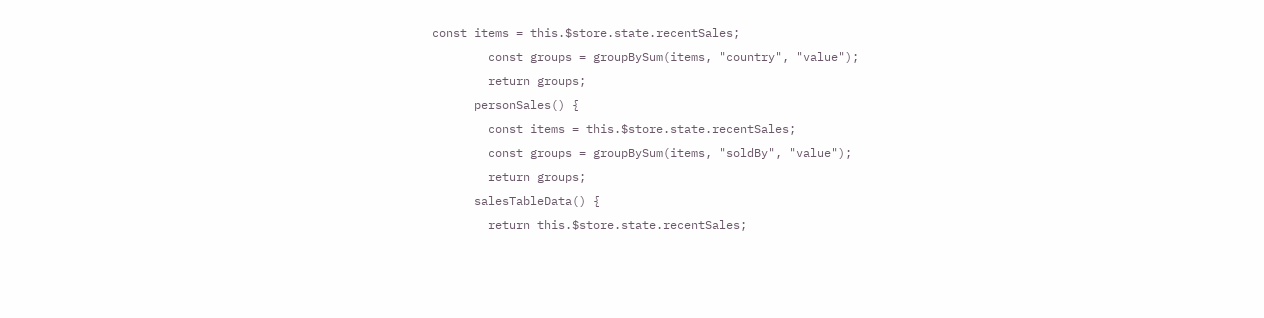const items = this.$store.state.recentSales;
        const groups = groupBySum(items, "country", "value");
        return groups;
      personSales() {
        const items = this.$store.state.recentSales;
        const groups = groupBySum(items, "soldBy", "value");
        return groups;
      salesTableData() {
        return this.$store.state.recentSales;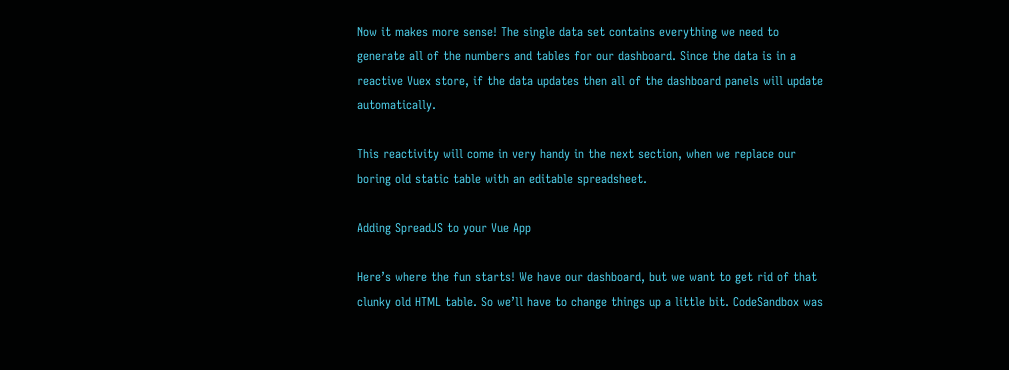Now it makes more sense! The single data set contains everything we need to generate all of the numbers and tables for our dashboard. Since the data is in a reactive Vuex store, if the data updates then all of the dashboard panels will update automatically.

This reactivity will come in very handy in the next section, when we replace our boring old static table with an editable spreadsheet.

Adding SpreadJS to your Vue App

Here’s where the fun starts! We have our dashboard, but we want to get rid of that clunky old HTML table. So we’ll have to change things up a little bit. CodeSandbox was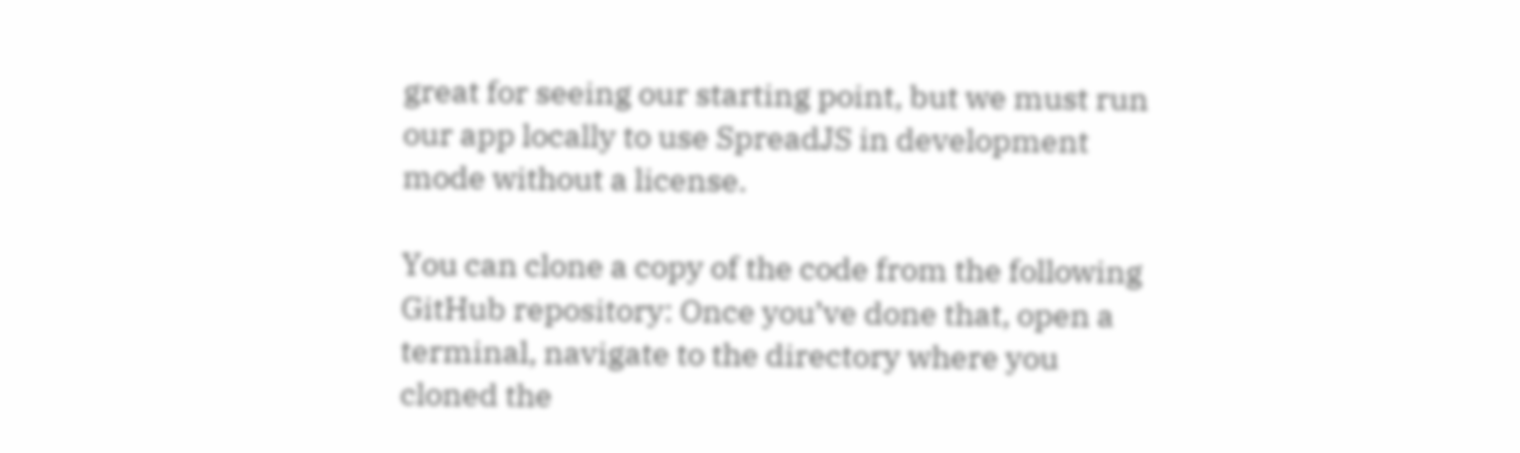great for seeing our starting point, but we must run our app locally to use SpreadJS in development mode without a license.

You can clone a copy of the code from the following GitHub repository: Once you’ve done that, open a terminal, navigate to the directory where you cloned the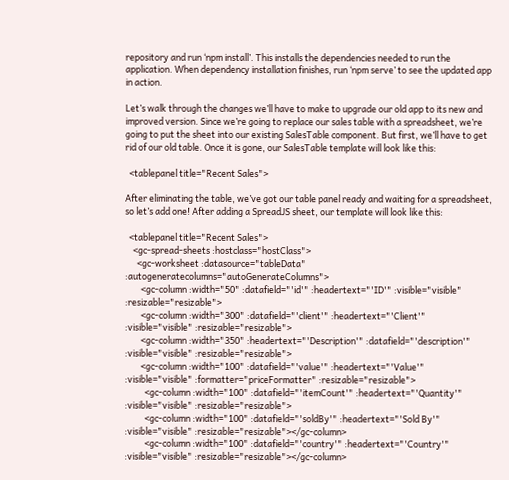repository and run ‘npm install’. This installs the dependencies needed to run the application. When dependency installation finishes, run ‘npm serve’ to see the updated app in action.

Let’s walk through the changes we’ll have to make to upgrade our old app to its new and improved version. Since we’re going to replace our sales table with a spreadsheet, we’re going to put the sheet into our existing SalesTable component. But first, we’ll have to get rid of our old table. Once it is gone, our SalesTable template will look like this:

  <tablepanel title="Recent Sales">

After eliminating the table, we’ve got our table panel ready and waiting for a spreadsheet, so let’s add one! After adding a SpreadJS sheet, our template will look like this:

  <tablepanel title="Recent Sales">
    <gc-spread-sheets :hostclass="hostClass">
      <gc-worksheet :datasource="tableData" :autogeneratecolumns="autoGenerateColumns">
        <gc-column :width="50" :datafield="'id'" :headertext="'ID'" :visible="visible" :resizable="resizable">
        <gc-column :width="300" :datafield="'client'" :headertext="'Client'" :visible="visible" :resizable="resizable">
        <gc-column :width="350" :headertext="'Description'" :datafield="'description'" :visible="visible" :resizable="resizable">
        <gc-column :width="100" :datafield="'value'" :headertext="'Value'" :visible="visible" :formatter="priceFormatter" :resizable="resizable">
          <gc-column :width="100" :datafield="'itemCount'" :headertext="'Quantity'" :visible="visible" :resizable="resizable">
          <gc-column :width="100" :datafield="'soldBy'" :headertext="'Sold By'" :visible="visible" :resizable="resizable"></gc-column>
          <gc-column :width="100" :datafield="'country'" :headertext="'Country'" :visible="visible" :resizable="resizable"></gc-column>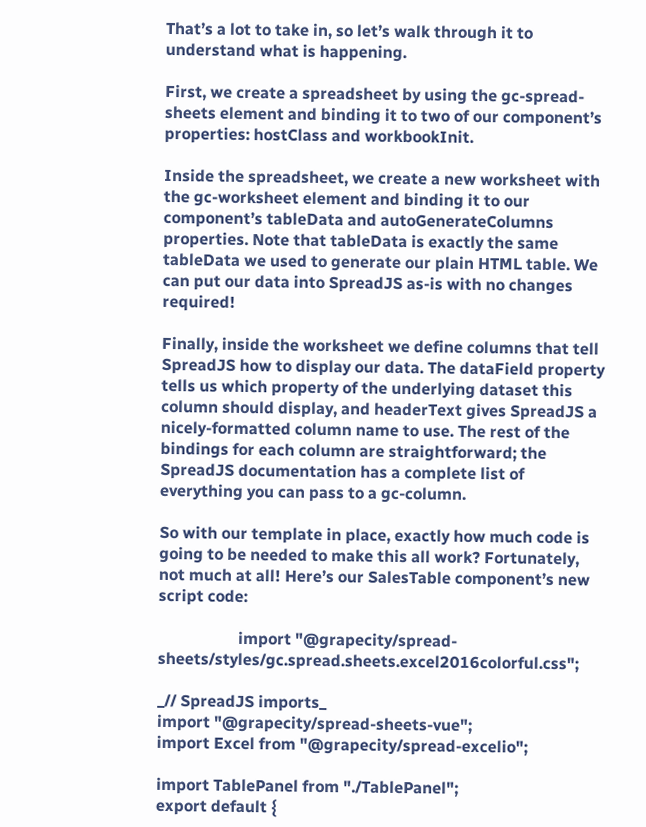That’s a lot to take in, so let’s walk through it to understand what is happening.

First, we create a spreadsheet by using the gc-spread-sheets element and binding it to two of our component’s properties: hostClass and workbookInit.

Inside the spreadsheet, we create a new worksheet with the gc-worksheet element and binding it to our component’s tableData and autoGenerateColumns properties. Note that tableData is exactly the same tableData we used to generate our plain HTML table. We can put our data into SpreadJS as-is with no changes required!

Finally, inside the worksheet we define columns that tell SpreadJS how to display our data. The dataField property tells us which property of the underlying dataset this column should display, and headerText gives SpreadJS a nicely-formatted column name to use. The rest of the bindings for each column are straightforward; the SpreadJS documentation has a complete list of everything you can pass to a gc-column.

So with our template in place, exactly how much code is going to be needed to make this all work? Fortunately, not much at all! Here’s our SalesTable component’s new script code:

                    import "@grapecity/spread-sheets/styles/gc.spread.sheets.excel2016colorful.css";

_// SpreadJS imports_
import "@grapecity/spread-sheets-vue";
import Excel from "@grapecity/spread-excelio";

import TablePanel from "./TablePanel";
export default {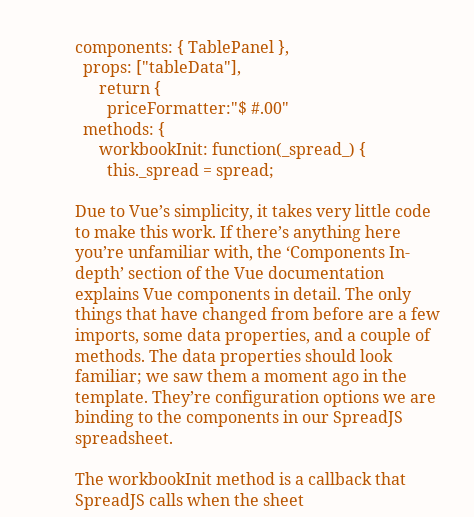components: { TablePanel },
  props: ["tableData"],
      return {
        priceFormatter:"$ #.00"
  methods: {
      workbookInit: function(_spread_) {
        this._spread = spread;

Due to Vue’s simplicity, it takes very little code to make this work. If there’s anything here you’re unfamiliar with, the ‘Components In-depth’ section of the Vue documentation explains Vue components in detail. The only things that have changed from before are a few imports, some data properties, and a couple of methods. The data properties should look familiar; we saw them a moment ago in the template. They’re configuration options we are binding to the components in our SpreadJS spreadsheet.

The workbookInit method is a callback that SpreadJS calls when the sheet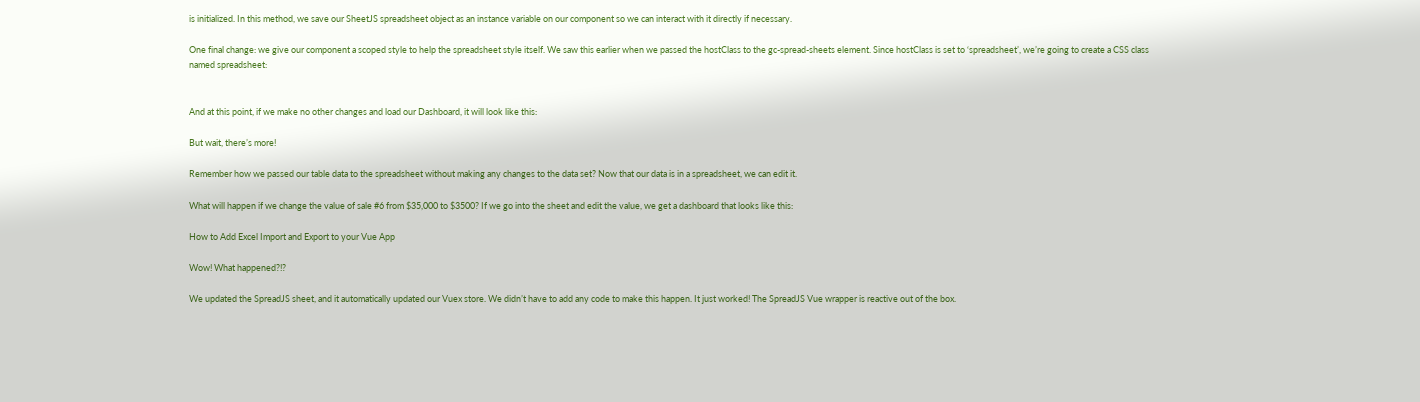is initialized. In this method, we save our SheetJS spreadsheet object as an instance variable on our component so we can interact with it directly if necessary.

One final change: we give our component a scoped style to help the spreadsheet style itself. We saw this earlier when we passed the hostClass to the gc-spread-sheets element. Since hostClass is set to ‘spreadsheet’, we’re going to create a CSS class named spreadsheet:


And at this point, if we make no other changes and load our Dashboard, it will look like this:

But wait, there’s more!

Remember how we passed our table data to the spreadsheet without making any changes to the data set? Now that our data is in a spreadsheet, we can edit it.

What will happen if we change the value of sale #6 from $35,000 to $3500? If we go into the sheet and edit the value, we get a dashboard that looks like this:

How to Add Excel Import and Export to your Vue App

Wow! What happened?!?

We updated the SpreadJS sheet, and it automatically updated our Vuex store. We didn’t have to add any code to make this happen. It just worked! The SpreadJS Vue wrapper is reactive out of the box.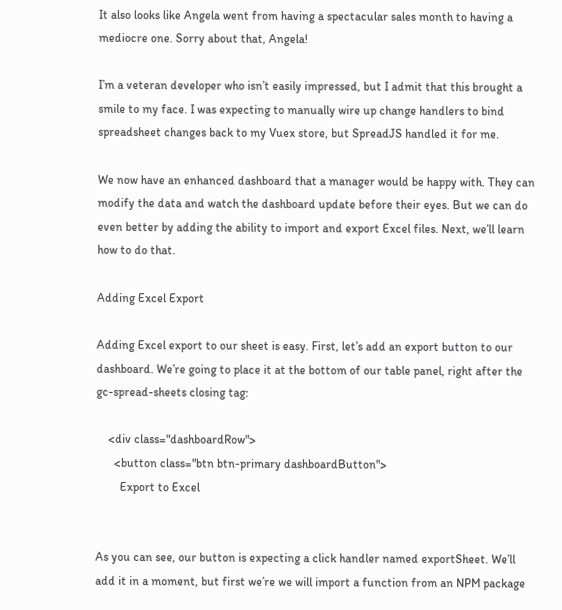It also looks like Angela went from having a spectacular sales month to having a mediocre one. Sorry about that, Angela!

I’m a veteran developer who isn’t easily impressed, but I admit that this brought a smile to my face. I was expecting to manually wire up change handlers to bind spreadsheet changes back to my Vuex store, but SpreadJS handled it for me.

We now have an enhanced dashboard that a manager would be happy with. They can modify the data and watch the dashboard update before their eyes. But we can do even better by adding the ability to import and export Excel files. Next, we’ll learn how to do that.

Adding Excel Export

Adding Excel export to our sheet is easy. First, let’s add an export button to our dashboard. We’re going to place it at the bottom of our table panel, right after the gc-spread-sheets closing tag:

    <div class="dashboardRow">
      <button class="btn btn-primary dashboardButton">
        Export to Excel


As you can see, our button is expecting a click handler named exportSheet. We’ll add it in a moment, but first we’re we will import a function from an NPM package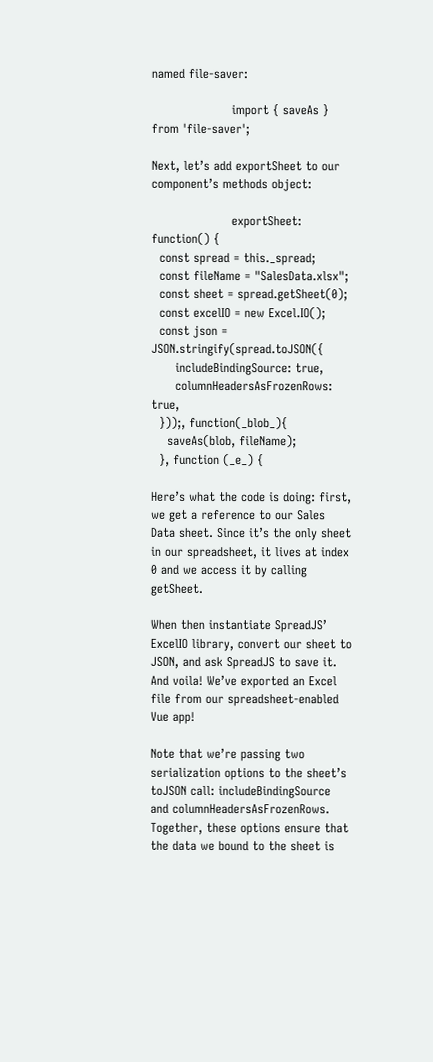named file-saver:

                    import { saveAs } from 'file-saver';

Next, let’s add exportSheet to our component’s methods object:

                    exportSheet: function() {
  const spread = this._spread;
  const fileName = "SalesData.xlsx";
  const sheet = spread.getSheet(0);
  const excelIO = new Excel.IO();
  const json = JSON.stringify(spread.toJSON({
      includeBindingSource: true,
      columnHeadersAsFrozenRows: true,
  }));, function(_blob_){
    saveAs(blob, fileName);
  }, function (_e_) {

Here’s what the code is doing: first, we get a reference to our Sales Data sheet. Since it’s the only sheet in our spreadsheet, it lives at index 0 and we access it by calling getSheet.

When then instantiate SpreadJS’ ExcelIO library, convert our sheet to JSON, and ask SpreadJS to save it. And voila! We’ve exported an Excel file from our spreadsheet-enabled Vue app!

Note that we’re passing two serialization options to the sheet’s toJSON call: includeBindingSource and columnHeadersAsFrozenRows. Together, these options ensure that the data we bound to the sheet is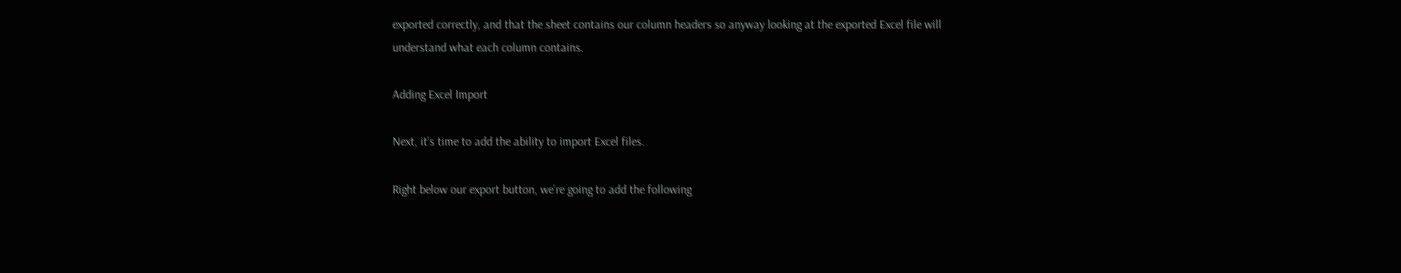exported correctly, and that the sheet contains our column headers so anyway looking at the exported Excel file will understand what each column contains.

Adding Excel Import

Next, it’s time to add the ability to import Excel files.

Right below our export button, we’re going to add the following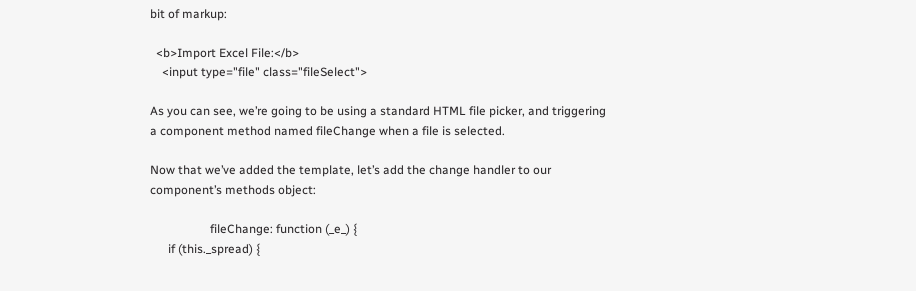bit of markup:

  <b>Import Excel File:</b>
    <input type="file" class="fileSelect">

As you can see, we’re going to be using a standard HTML file picker, and triggering a component method named fileChange when a file is selected.

Now that we’ve added the template, let’s add the change handler to our component’s methods object:

                    fileChange: function (_e_) {
      if (this._spread) {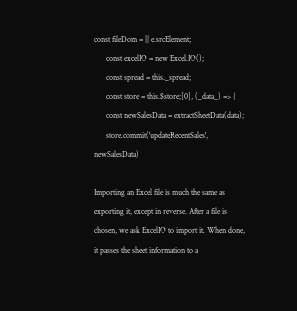const fileDom = || e.srcElement;
      const excelIO = new Excel.IO();
      const spread = this._spread;
      const store = this.$store;[0], (_data_) => {
      const newSalesData = extractSheetData(data);
      store.commit('updateRecentSales', newSalesData)

Importing an Excel file is much the same as exporting it, except in reverse. After a file is chosen, we ask ExcelIO to import it. When done, it passes the sheet information to a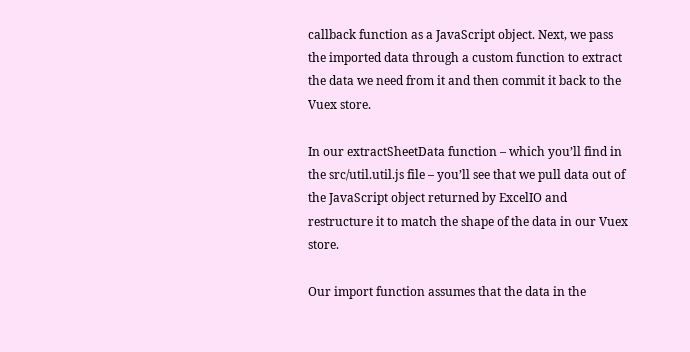callback function as a JavaScript object. Next, we pass the imported data through a custom function to extract the data we need from it and then commit it back to the Vuex store.

In our extractSheetData function – which you’ll find in the src/util.util.js file – you’ll see that we pull data out of the JavaScript object returned by ExcelIO and restructure it to match the shape of the data in our Vuex store.

Our import function assumes that the data in the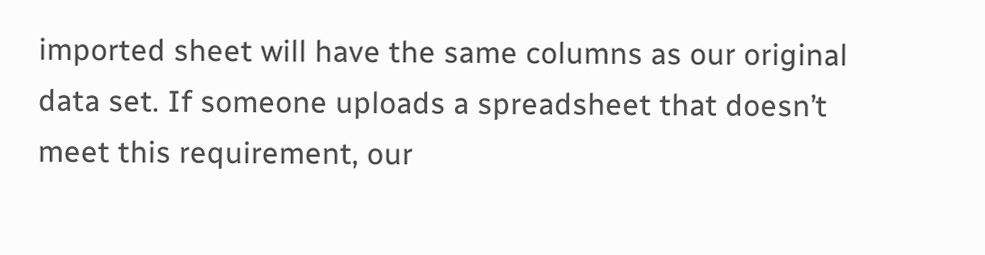imported sheet will have the same columns as our original data set. If someone uploads a spreadsheet that doesn’t meet this requirement, our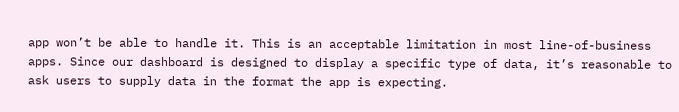app won’t be able to handle it. This is an acceptable limitation in most line-of-business apps. Since our dashboard is designed to display a specific type of data, it’s reasonable to ask users to supply data in the format the app is expecting.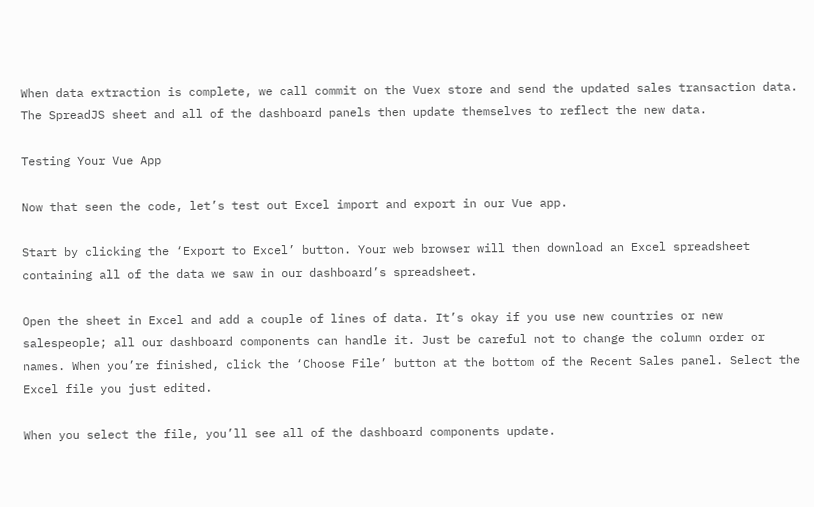When data extraction is complete, we call commit on the Vuex store and send the updated sales transaction data. The SpreadJS sheet and all of the dashboard panels then update themselves to reflect the new data.

Testing Your Vue App

Now that seen the code, let’s test out Excel import and export in our Vue app.

Start by clicking the ‘Export to Excel’ button. Your web browser will then download an Excel spreadsheet containing all of the data we saw in our dashboard’s spreadsheet.

Open the sheet in Excel and add a couple of lines of data. It’s okay if you use new countries or new salespeople; all our dashboard components can handle it. Just be careful not to change the column order or names. When you’re finished, click the ‘Choose File’ button at the bottom of the Recent Sales panel. Select the Excel file you just edited.

When you select the file, you’ll see all of the dashboard components update.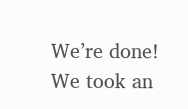We’re done! We took an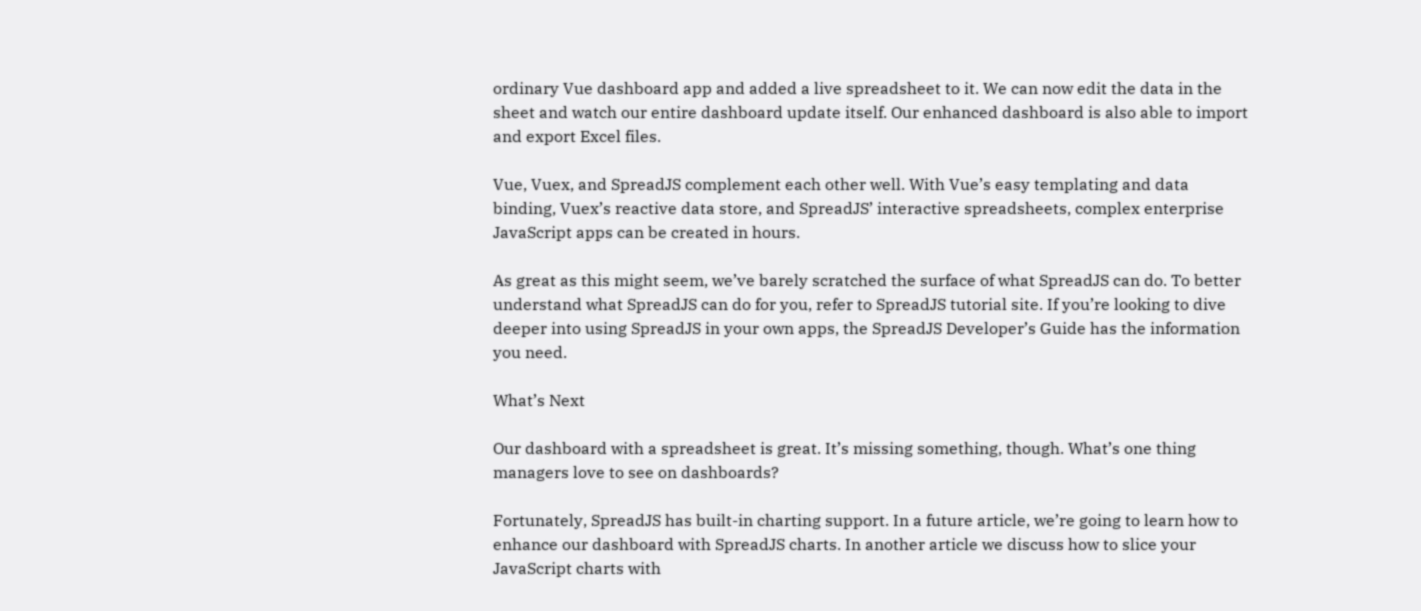ordinary Vue dashboard app and added a live spreadsheet to it. We can now edit the data in the sheet and watch our entire dashboard update itself. Our enhanced dashboard is also able to import and export Excel files.

Vue, Vuex, and SpreadJS complement each other well. With Vue’s easy templating and data binding, Vuex’s reactive data store, and SpreadJS’ interactive spreadsheets, complex enterprise JavaScript apps can be created in hours.

As great as this might seem, we’ve barely scratched the surface of what SpreadJS can do. To better understand what SpreadJS can do for you, refer to SpreadJS tutorial site. If you’re looking to dive deeper into using SpreadJS in your own apps, the SpreadJS Developer’s Guide has the information you need.

What’s Next

Our dashboard with a spreadsheet is great. It’s missing something, though. What’s one thing managers love to see on dashboards?

Fortunately, SpreadJS has built-in charting support. In a future article, we’re going to learn how to enhance our dashboard with SpreadJS charts. In another article we discuss how to slice your JavaScript charts with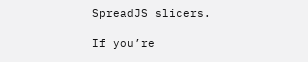SpreadJS slicers.

If you’re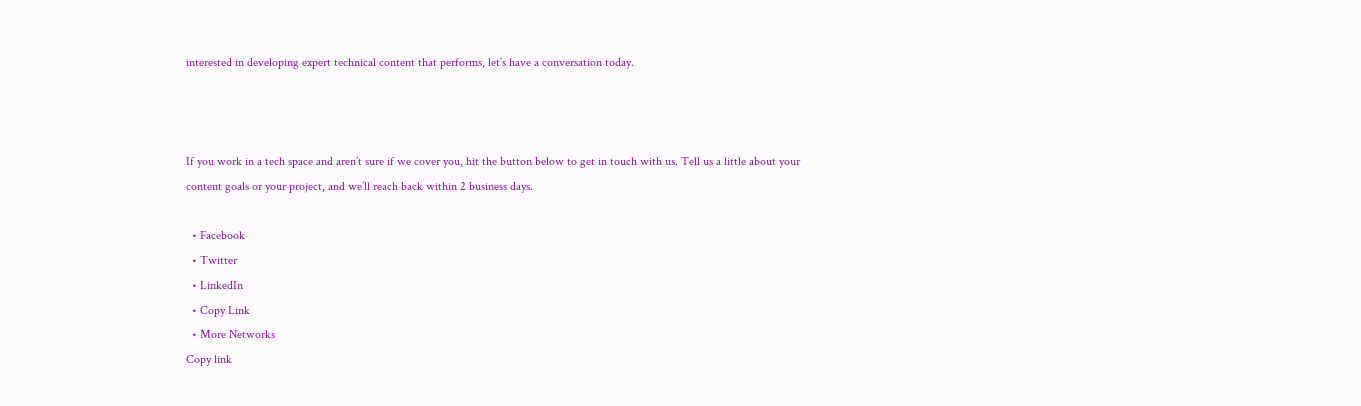interested in developing expert technical content that performs, let’s have a conversation today.



If you work in a tech space and aren’t sure if we cover you, hit the button below to get in touch with us. Tell us a little about your content goals or your project, and we’ll reach back within 2 business days.

  • Facebook
  • Twitter
  • LinkedIn
  • Copy Link
  • More Networks
Copy link